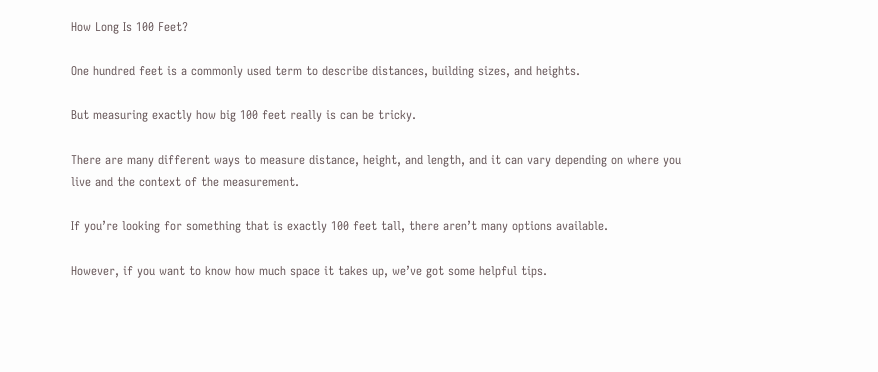How Long Is 100 Feet?

One hundred feet is a commonly used term to describe distances, building sizes, and heights.

But measuring exactly how big 100 feet really is can be tricky.

There are many different ways to measure distance, height, and length, and it can vary depending on where you live and the context of the measurement.

If you’re looking for something that is exactly 100 feet tall, there aren’t many options available.

However, if you want to know how much space it takes up, we’ve got some helpful tips.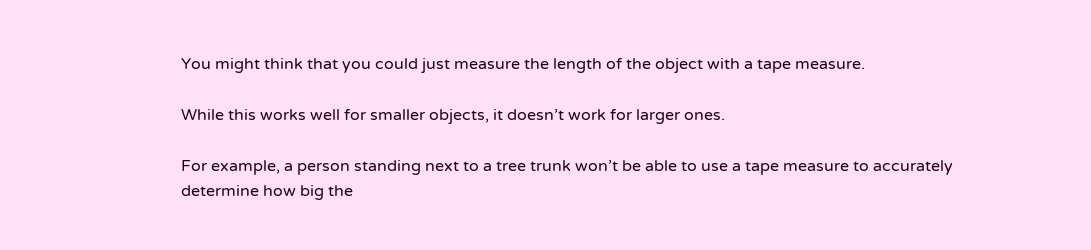You might think that you could just measure the length of the object with a tape measure.

While this works well for smaller objects, it doesn’t work for larger ones.

For example, a person standing next to a tree trunk won’t be able to use a tape measure to accurately determine how big the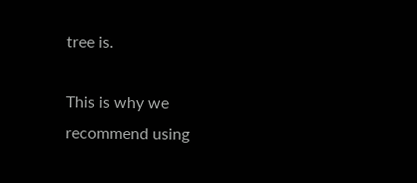tree is.

This is why we recommend using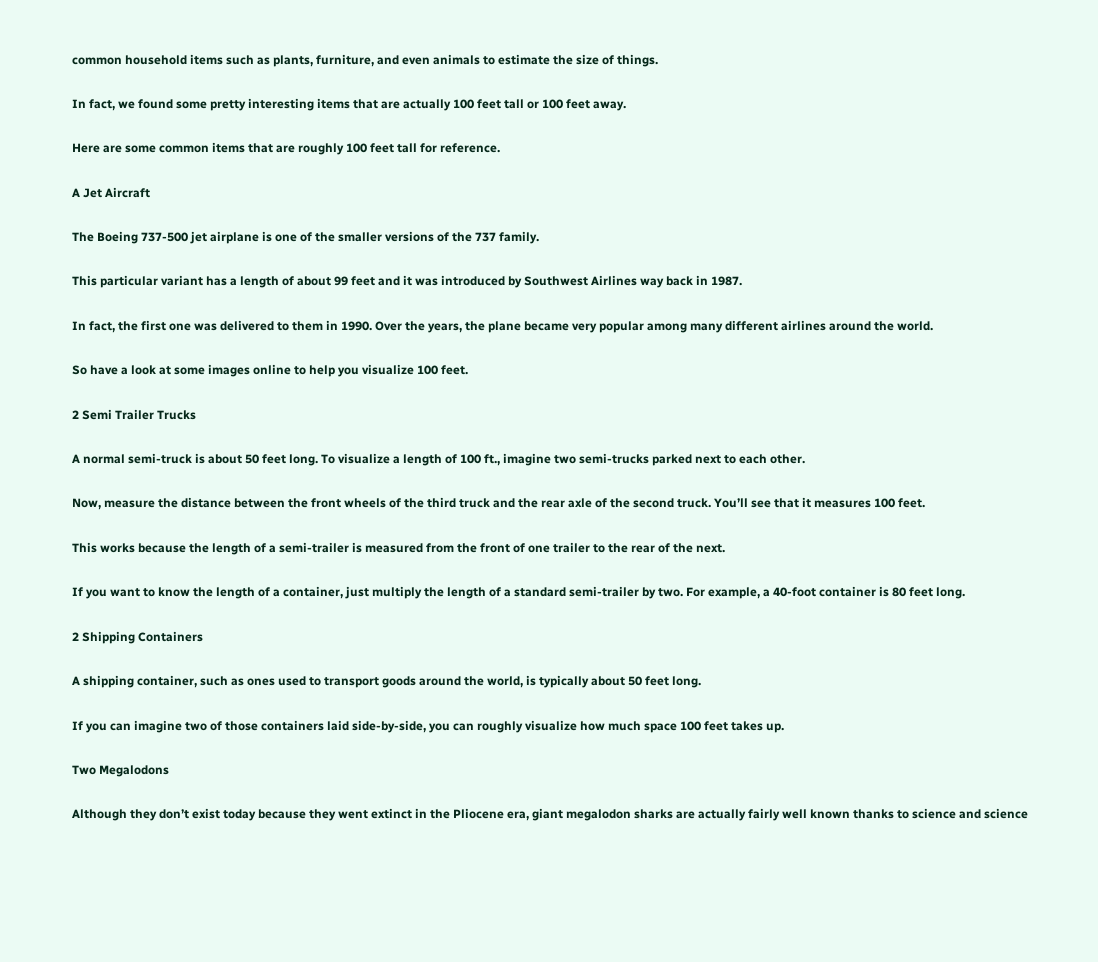common household items such as plants, furniture, and even animals to estimate the size of things.

In fact, we found some pretty interesting items that are actually 100 feet tall or 100 feet away.

Here are some common items that are roughly 100 feet tall for reference.

A Jet Aircraft

The Boeing 737-500 jet airplane is one of the smaller versions of the 737 family.

This particular variant has a length of about 99 feet and it was introduced by Southwest Airlines way back in 1987.

In fact, the first one was delivered to them in 1990. Over the years, the plane became very popular among many different airlines around the world.

So have a look at some images online to help you visualize 100 feet.

2 Semi Trailer Trucks

A normal semi-truck is about 50 feet long. To visualize a length of 100 ft., imagine two semi-trucks parked next to each other.

Now, measure the distance between the front wheels of the third truck and the rear axle of the second truck. You’ll see that it measures 100 feet.

This works because the length of a semi-trailer is measured from the front of one trailer to the rear of the next.

If you want to know the length of a container, just multiply the length of a standard semi-trailer by two. For example, a 40-foot container is 80 feet long.

2 Shipping Containers

A shipping container, such as ones used to transport goods around the world, is typically about 50 feet long.

If you can imagine two of those containers laid side-by-side, you can roughly visualize how much space 100 feet takes up.

Two Megalodons

Although they don’t exist today because they went extinct in the Pliocene era, giant megalodon sharks are actually fairly well known thanks to science and science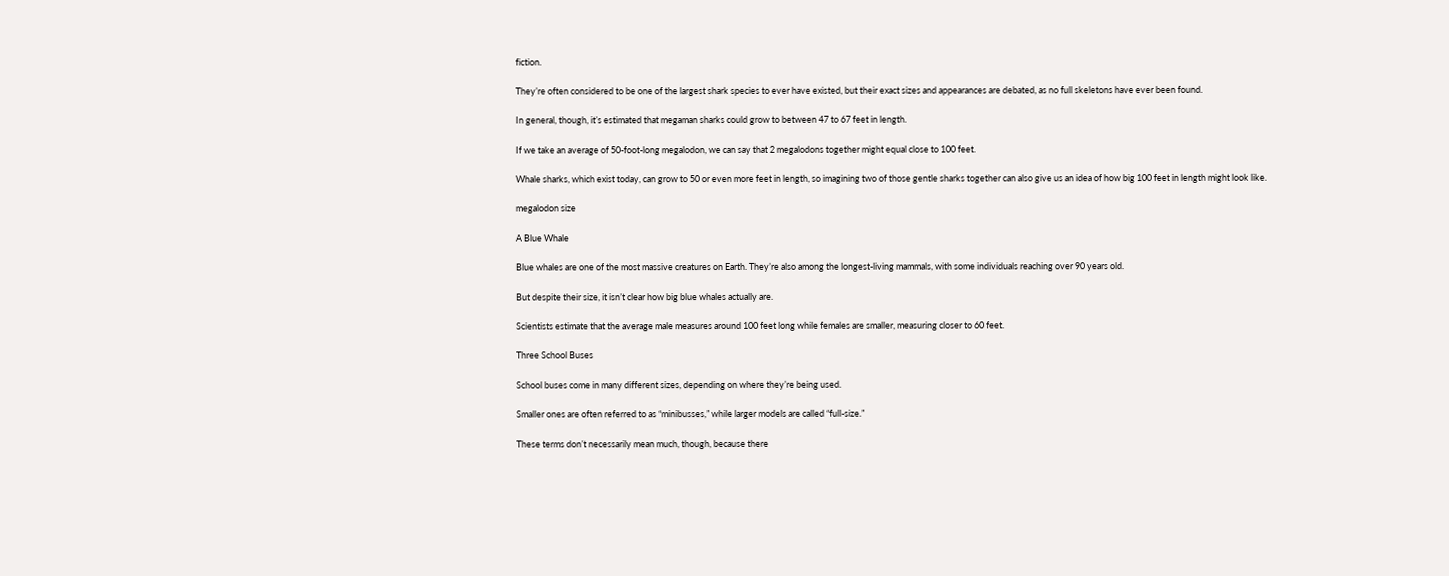fiction.

They’re often considered to be one of the largest shark species to ever have existed, but their exact sizes and appearances are debated, as no full skeletons have ever been found.

In general, though, it’s estimated that megaman sharks could grow to between 47 to 67 feet in length.

If we take an average of 50-foot-long megalodon, we can say that 2 megalodons together might equal close to 100 feet.

Whale sharks, which exist today, can grow to 50 or even more feet in length, so imagining two of those gentle sharks together can also give us an idea of how big 100 feet in length might look like.

megalodon size

A Blue Whale

Blue whales are one of the most massive creatures on Earth. They’re also among the longest-living mammals, with some individuals reaching over 90 years old.

But despite their size, it isn’t clear how big blue whales actually are.

Scientists estimate that the average male measures around 100 feet long while females are smaller, measuring closer to 60 feet.

Three School Buses

School buses come in many different sizes, depending on where they’re being used.

Smaller ones are often referred to as “minibusses,” while larger models are called “full-size.”

These terms don’t necessarily mean much, though, because there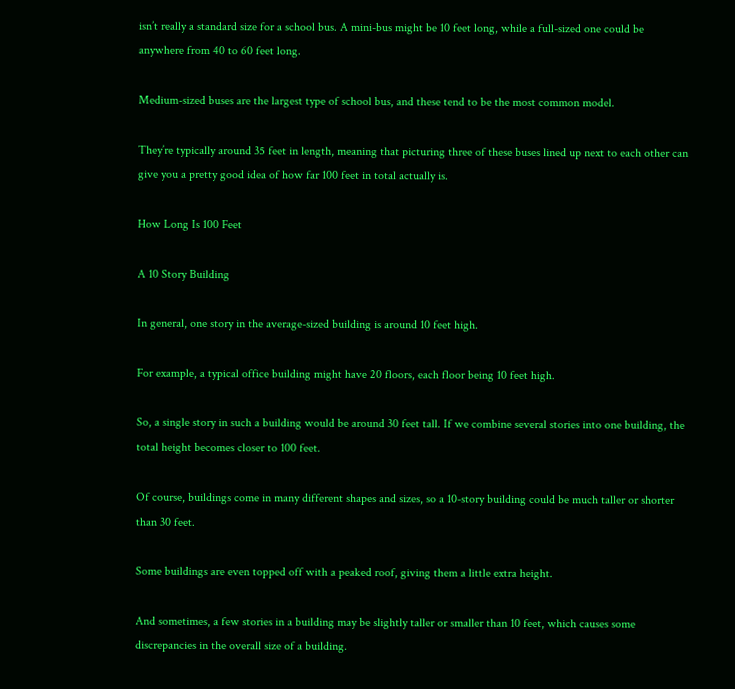isn’t really a standard size for a school bus. A mini-bus might be 10 feet long, while a full-sized one could be anywhere from 40 to 60 feet long.

Medium-sized buses are the largest type of school bus, and these tend to be the most common model.

They’re typically around 35 feet in length, meaning that picturing three of these buses lined up next to each other can give you a pretty good idea of how far 100 feet in total actually is.

How Long Is 100 Feet

A 10 Story Building

In general, one story in the average-sized building is around 10 feet high.

For example, a typical office building might have 20 floors, each floor being 10 feet high.

So, a single story in such a building would be around 30 feet tall. If we combine several stories into one building, the total height becomes closer to 100 feet.

Of course, buildings come in many different shapes and sizes, so a 10-story building could be much taller or shorter than 30 feet.

Some buildings are even topped off with a peaked roof, giving them a little extra height.

And sometimes, a few stories in a building may be slightly taller or smaller than 10 feet, which causes some discrepancies in the overall size of a building.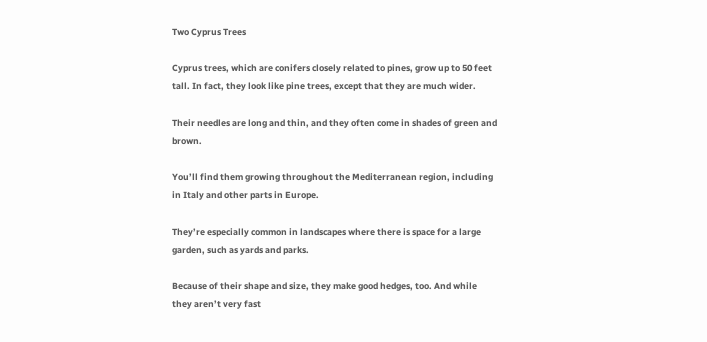Two Cyprus Trees

Cyprus trees, which are conifers closely related to pines, grow up to 50 feet tall. In fact, they look like pine trees, except that they are much wider.

Their needles are long and thin, and they often come in shades of green and brown.

You’ll find them growing throughout the Mediterranean region, including in Italy and other parts in Europe.

They’re especially common in landscapes where there is space for a large garden, such as yards and parks.

Because of their shape and size, they make good hedges, too. And while they aren’t very fast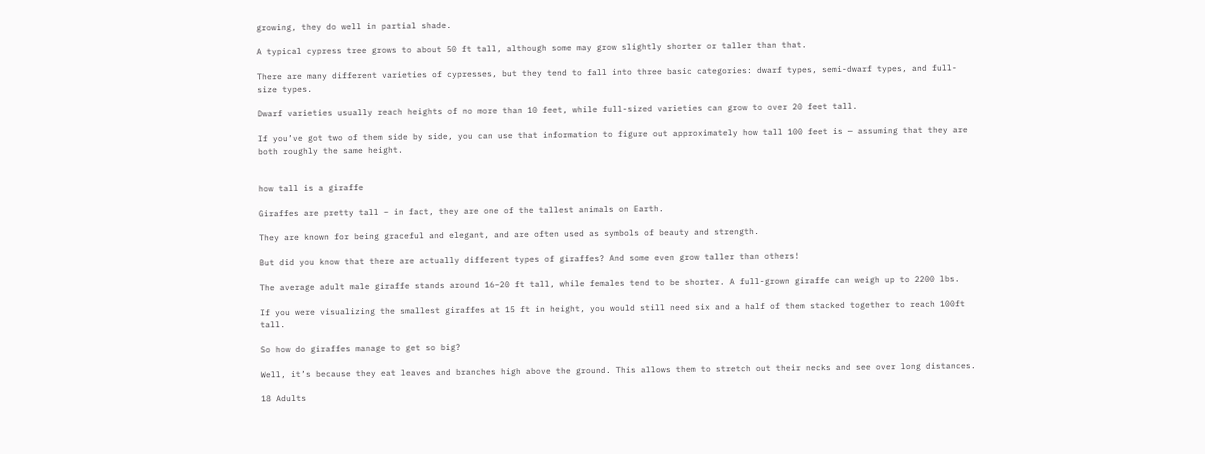growing, they do well in partial shade.

A typical cypress tree grows to about 50 ft tall, although some may grow slightly shorter or taller than that.

There are many different varieties of cypresses, but they tend to fall into three basic categories: dwarf types, semi-dwarf types, and full-size types.

Dwarf varieties usually reach heights of no more than 10 feet, while full-sized varieties can grow to over 20 feet tall.

If you’ve got two of them side by side, you can use that information to figure out approximately how tall 100 feet is — assuming that they are both roughly the same height.


how tall is a giraffe

Giraffes are pretty tall – in fact, they are one of the tallest animals on Earth.

They are known for being graceful and elegant, and are often used as symbols of beauty and strength.

But did you know that there are actually different types of giraffes? And some even grow taller than others!

The average adult male giraffe stands around 16–20 ft tall, while females tend to be shorter. A full-grown giraffe can weigh up to 2200 lbs.

If you were visualizing the smallest giraffes at 15 ft in height, you would still need six and a half of them stacked together to reach 100ft tall.

So how do giraffes manage to get so big?

Well, it’s because they eat leaves and branches high above the ground. This allows them to stretch out their necks and see over long distances.

18 Adults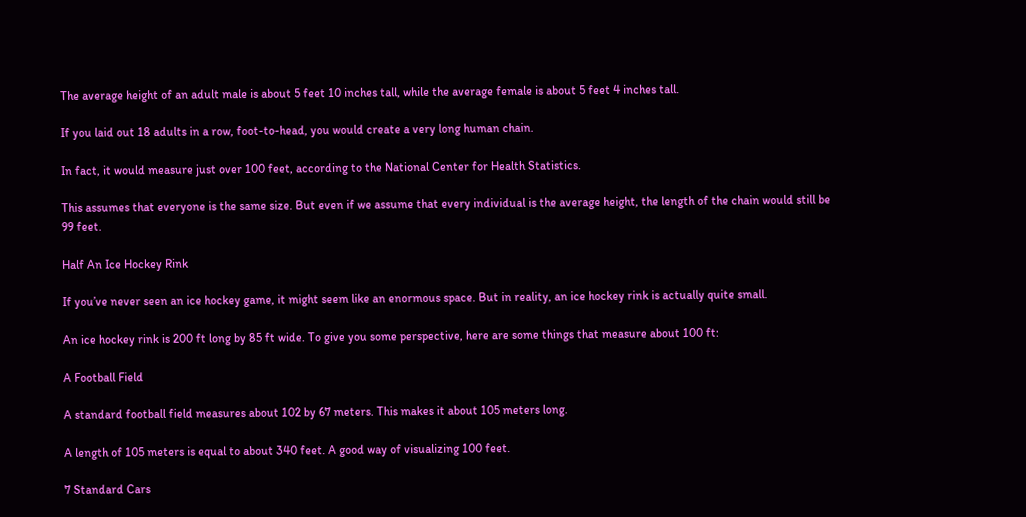The average height of an adult male is about 5 feet 10 inches tall, while the average female is about 5 feet 4 inches tall.

If you laid out 18 adults in a row, foot-to-head, you would create a very long human chain.

In fact, it would measure just over 100 feet, according to the National Center for Health Statistics.

This assumes that everyone is the same size. But even if we assume that every individual is the average height, the length of the chain would still be 99 feet.

Half An Ice Hockey Rink

If you’ve never seen an ice hockey game, it might seem like an enormous space. But in reality, an ice hockey rink is actually quite small.

An ice hockey rink is 200 ft long by 85 ft wide. To give you some perspective, here are some things that measure about 100 ft:

A Football Field

A standard football field measures about 102 by 67 meters. This makes it about 105 meters long.

A length of 105 meters is equal to about 340 feet. A good way of visualizing 100 feet.

7 Standard Cars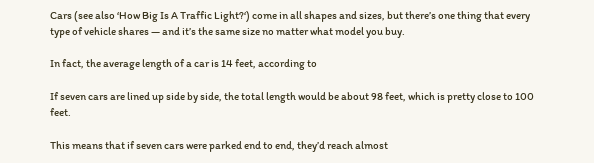Cars (see also ‘How Big Is A Traffic Light?‘) come in all shapes and sizes, but there’s one thing that every type of vehicle shares — and it’s the same size no matter what model you buy.

In fact, the average length of a car is 14 feet, according to

If seven cars are lined up side by side, the total length would be about 98 feet, which is pretty close to 100 feet.

This means that if seven cars were parked end to end, they’d reach almost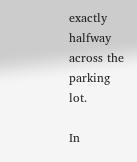exactly halfway across the parking lot.

In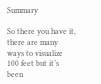Summary

So there you have it, there are many ways to visualize 100 feet but it’s been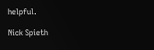helpful.

Nick Spieth